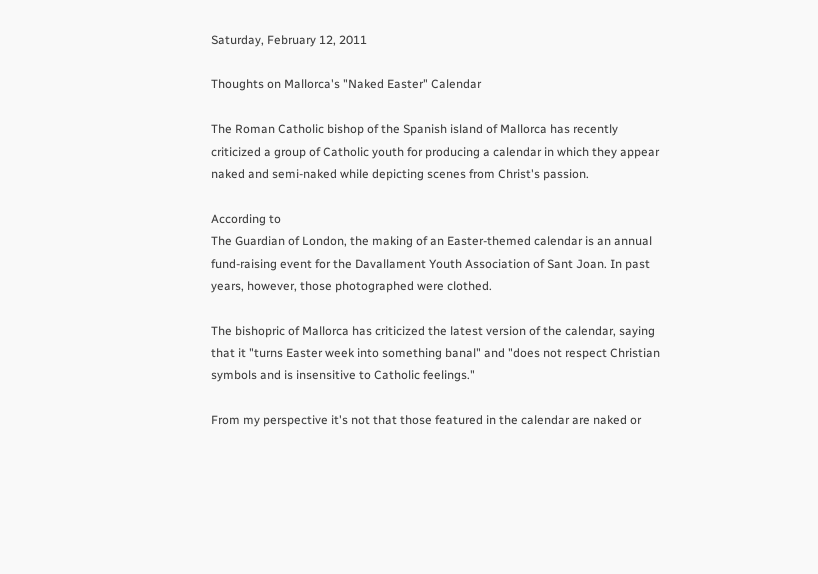Saturday, February 12, 2011

Thoughts on Mallorca's "Naked Easter" Calendar

The Roman Catholic bishop of the Spanish island of Mallorca has recently criticized a group of Catholic youth for producing a calendar in which they appear naked and semi-naked while depicting scenes from Christ's passion.

According to
The Guardian of London, the making of an Easter-themed calendar is an annual fund-raising event for the Davallament Youth Association of Sant Joan. In past years, however, those photographed were clothed.

The bishopric of Mallorca has criticized the latest version of the calendar, saying that it "turns Easter week into something banal" and "does not respect Christian symbols and is insensitive to Catholic feelings."

From my perspective it's not that those featured in the calendar are naked or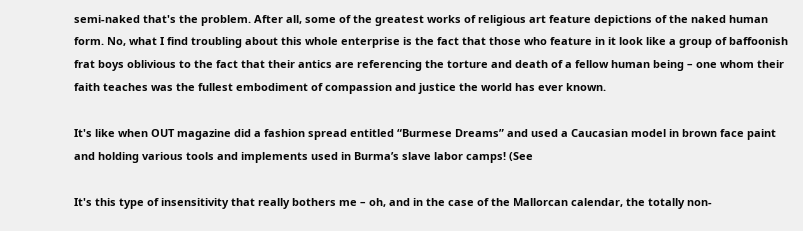semi-naked that's the problem. After all, some of the greatest works of religious art feature depictions of the naked human form. No, what I find troubling about this whole enterprise is the fact that those who feature in it look like a group of baffoonish frat boys oblivious to the fact that their antics are referencing the torture and death of a fellow human being – one whom their faith teaches was the fullest embodiment of compassion and justice the world has ever known.

It's like when OUT magazine did a fashion spread entitled “Burmese Dreams” and used a Caucasian model in brown face paint and holding various tools and implements used in Burma’s slave labor camps! (See

It's this type of insensitivity that really bothers me – oh, and in the case of the Mallorcan calendar, the totally non-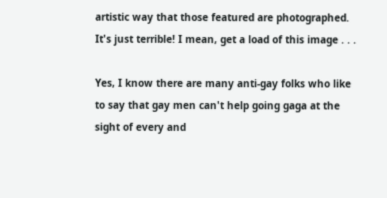artistic way that those featured are photographed. It's just terrible! I mean, get a load of this image . . .

Yes, I know there are many anti-gay folks who like to say that gay men can't help going gaga at the sight of every and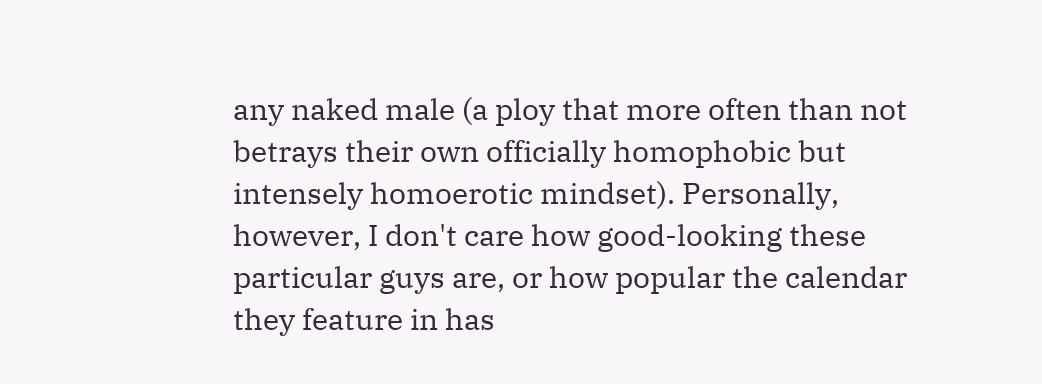any naked male (a ploy that more often than not betrays their own officially homophobic but intensely homoerotic mindset). Personally, however, I don't care how good-looking these particular guys are, or how popular the calendar they feature in has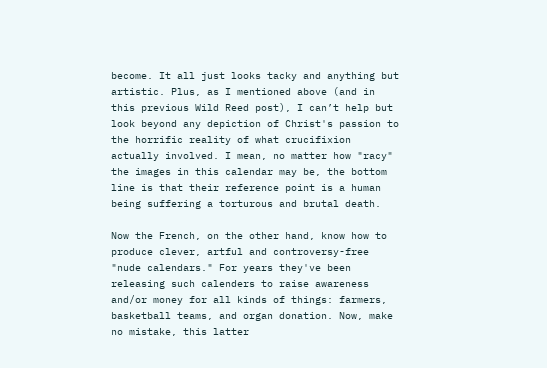become. It all just looks tacky and anything but artistic. Plus, as I mentioned above (and in this previous Wild Reed post), I can’t help but look beyond any depiction of Christ's passion to the horrific reality of what crucifixion actually involved. I mean, no matter how "racy" the images in this calendar may be, the bottom line is that their reference point is a human being suffering a torturous and brutal death.

Now the French, on the other hand, know how to produce clever, artful and controversy-free "nude calendars." For years they've been releasing such calenders to raise awareness and/or money for all kinds of things: farmers, basketball teams, and organ donation. Now, make no mistake, this latter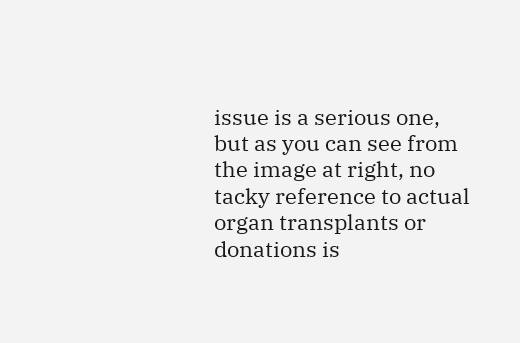issue is a serious one, but as you can see from the image at right, no tacky reference to actual organ transplants or donations is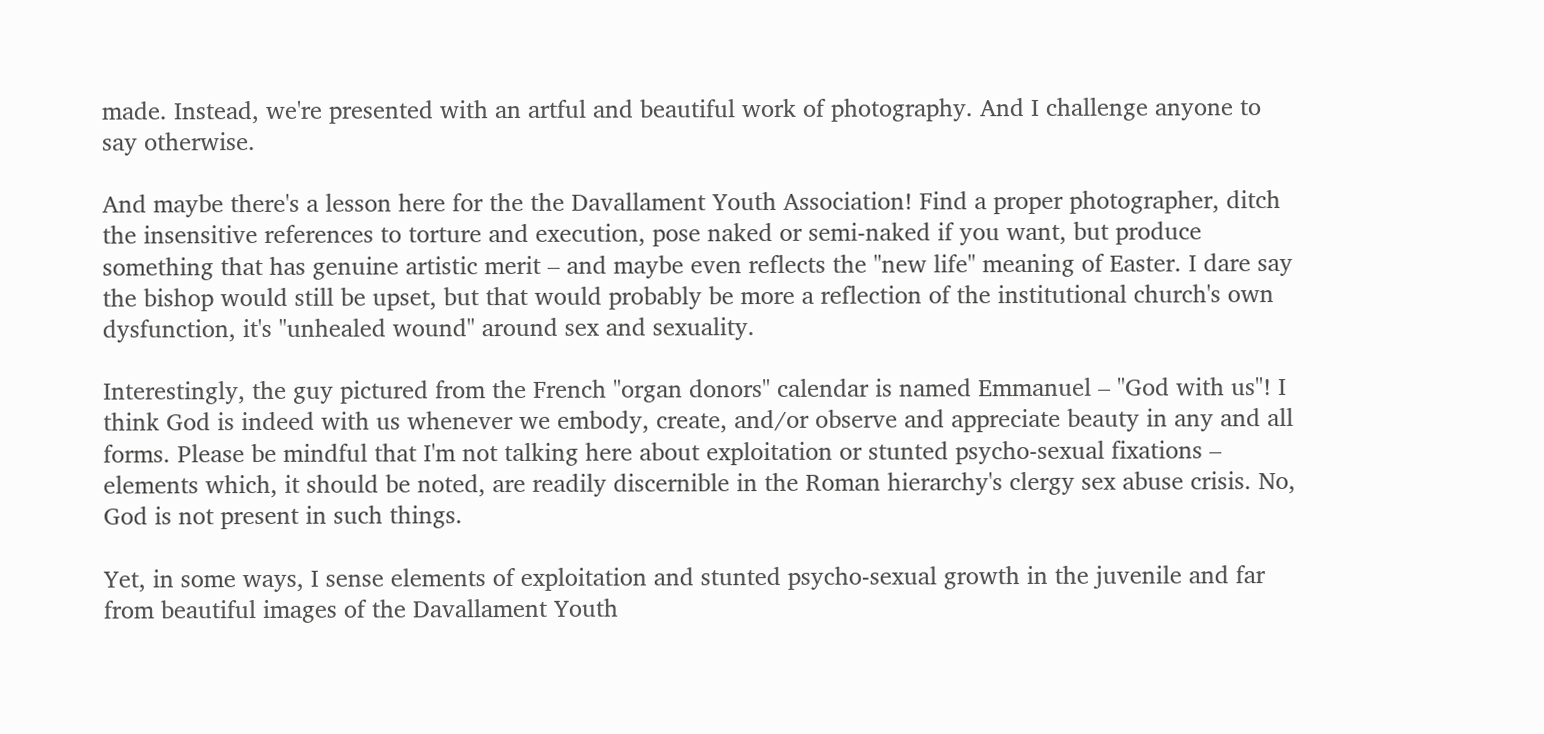made. Instead, we're presented with an artful and beautiful work of photography. And I challenge anyone to say otherwise.

And maybe there's a lesson here for the the Davallament Youth Association! Find a proper photographer, ditch the insensitive references to torture and execution, pose naked or semi-naked if you want, but produce something that has genuine artistic merit – and maybe even reflects the "new life" meaning of Easter. I dare say the bishop would still be upset, but that would probably be more a reflection of the institutional church's own dysfunction, it's "unhealed wound" around sex and sexuality.

Interestingly, the guy pictured from the French "organ donors" calendar is named Emmanuel – "God with us"! I think God is indeed with us whenever we embody, create, and/or observe and appreciate beauty in any and all forms. Please be mindful that I'm not talking here about exploitation or stunted psycho-sexual fixations – elements which, it should be noted, are readily discernible in the Roman hierarchy's clergy sex abuse crisis. No, God is not present in such things.

Yet, in some ways, I sense elements of exploitation and stunted psycho-sexual growth in the juvenile and far from beautiful images of the Davallament Youth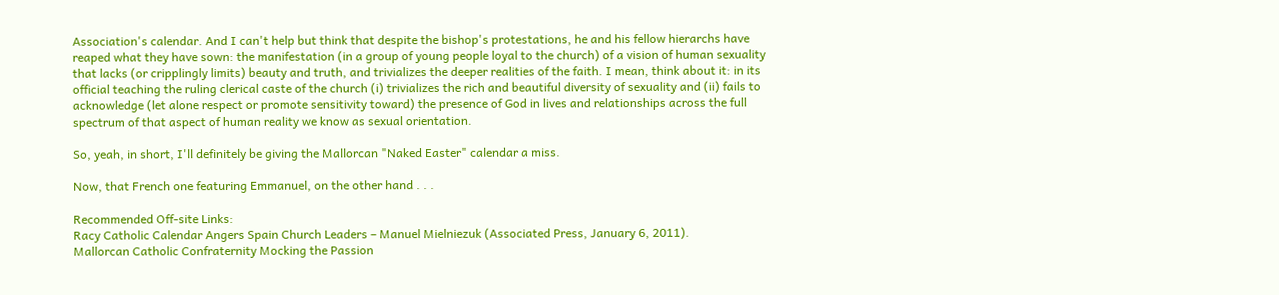Association's calendar. And I can't help but think that despite the bishop's protestations, he and his fellow hierarchs have reaped what they have sown: the manifestation (in a group of young people loyal to the church) of a vision of human sexuality that lacks (or cripplingly limits) beauty and truth, and trivializes the deeper realities of the faith. I mean, think about it: in its official teaching the ruling clerical caste of the church (i) trivializes the rich and beautiful diversity of sexuality and (ii) fails to acknowledge (let alone respect or promote sensitivity toward) the presence of God in lives and relationships across the full spectrum of that aspect of human reality we know as sexual orientation.

So, yeah, in short, I'll definitely be giving the Mallorcan "Naked Easter" calendar a miss.

Now, that French one featuring Emmanuel, on the other hand . . .

Recommended Off-site Links:
Racy Catholic Calendar Angers Spain Church Leaders – Manuel Mielniezuk (Associated Press, January 6, 2011).
Mallorcan Catholic Confraternity Mocking the Passion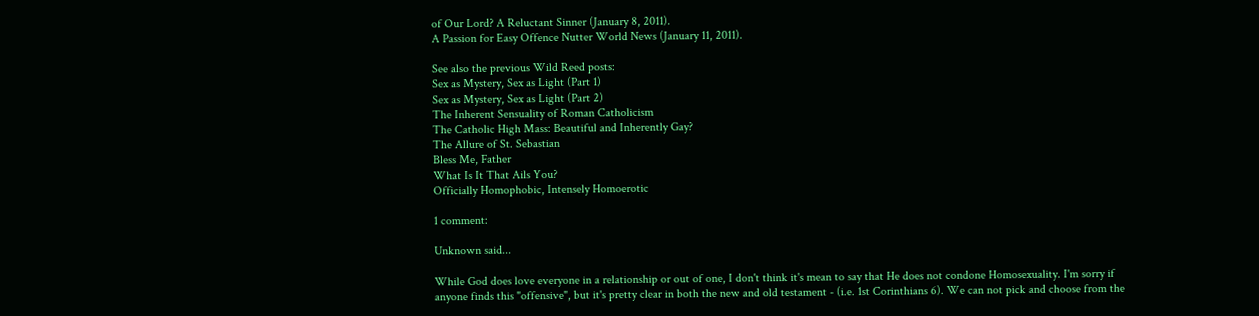of Our Lord? A Reluctant Sinner (January 8, 2011).
A Passion for Easy Offence Nutter World News (January 11, 2011).

See also the previous Wild Reed posts:
Sex as Mystery, Sex as Light (Part 1)
Sex as Mystery, Sex as Light (Part 2)
The Inherent Sensuality of Roman Catholicism
The Catholic High Mass: Beautiful and Inherently Gay?
The Allure of St. Sebastian
Bless Me, Father
What Is It That Ails You?
Officially Homophobic, Intensely Homoerotic

1 comment:

Unknown said...

While God does love everyone in a relationship or out of one, I don't think it's mean to say that He does not condone Homosexuality. I'm sorry if anyone finds this "offensive", but it's pretty clear in both the new and old testament - (i.e. 1st Corinthians 6). We can not pick and choose from the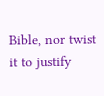Bible, nor twist it to justify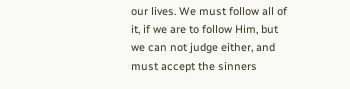our lives. We must follow all of it, if we are to follow Him, but we can not judge either, and must accept the sinners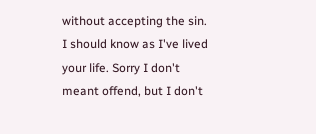without accepting the sin. I should know as I've lived your life. Sorry I don't meant offend, but I don't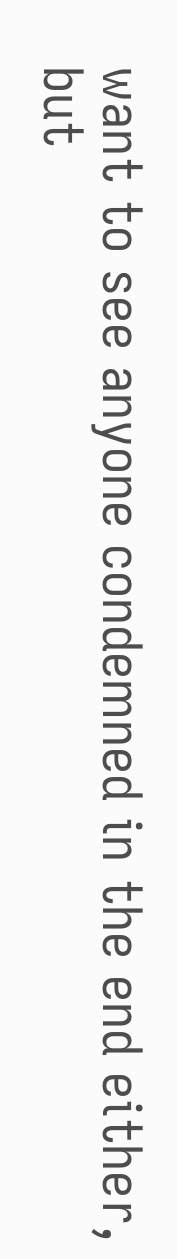want to see anyone condemned in the end either, but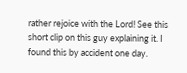rather rejoice with the Lord! See this short clip on this guy explaining it. I found this by accident one day.